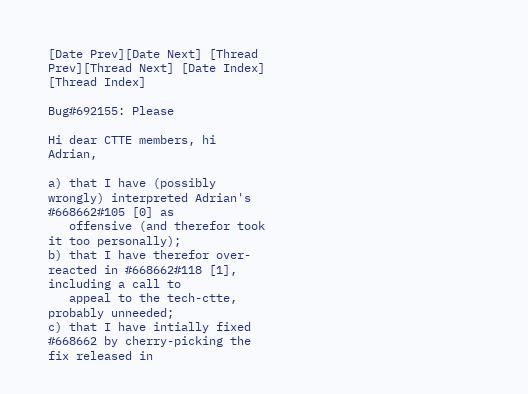[Date Prev][Date Next] [Thread Prev][Thread Next] [Date Index] [Thread Index]

Bug#692155: Please

Hi dear CTTE members, hi Adrian,

a) that I have (possibly wrongly) interpreted Adrian's #668662#105 [0] as
   offensive (and therefor took it too personally);
b) that I have therefor over-reacted in #668662#118 [1], including a call to
   appeal to the tech-ctte, probably unneeded;
c) that I have intially fixed #668662 by cherry-picking the fix released in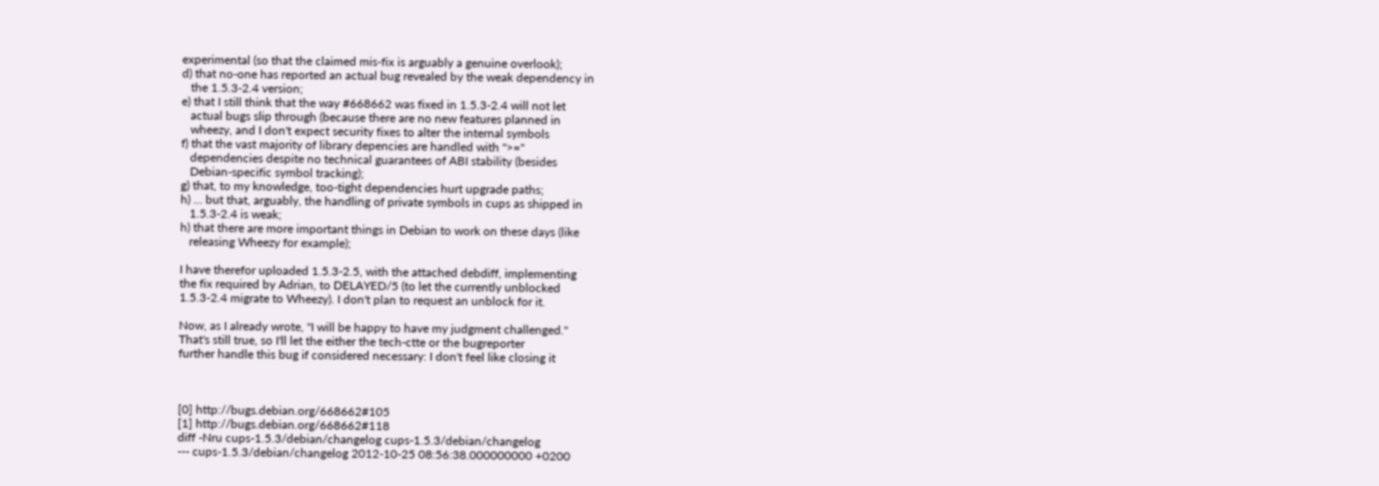experimental (so that the claimed mis-fix is arguably a genuine overlook);
d) that no-one has reported an actual bug revealed by the weak dependency in
   the 1.5.3-2.4 version;
e) that I still think that the way #668662 was fixed in 1.5.3-2.4 will not let
   actual bugs slip through (because there are no new features planned in
   wheezy, and I don't expect security fixes to alter the internal symbols
f) that the vast majority of library depencies are handled with ">="
   dependencies despite no technical guarantees of ABI stability (besides
   Debian-specific symbol tracking);
g) that, to my knowledge, too-tight dependencies hurt upgrade paths;
h) … but that, arguably, the handling of private symbols in cups as shipped in
   1.5.3-2.4 is weak;
h) that there are more important things in Debian to work on these days (like
   releasing Wheezy for example);

I have therefor uploaded 1.5.3-2.5, with the attached debdiff, implementing
the fix required by Adrian, to DELAYED/5 (to let the currently unblocked
1.5.3-2.4 migrate to Wheezy). I don't plan to request an unblock for it.

Now, as I already wrote, "I will be happy to have my judgment challenged."
That's still true, so I'll let the either the tech-ctte or the bugreporter
further handle this bug if considered necessary: I don't feel like closing it



[0] http://bugs.debian.org/668662#105
[1] http://bugs.debian.org/668662#118
diff -Nru cups-1.5.3/debian/changelog cups-1.5.3/debian/changelog
--- cups-1.5.3/debian/changelog 2012-10-25 08:56:38.000000000 +0200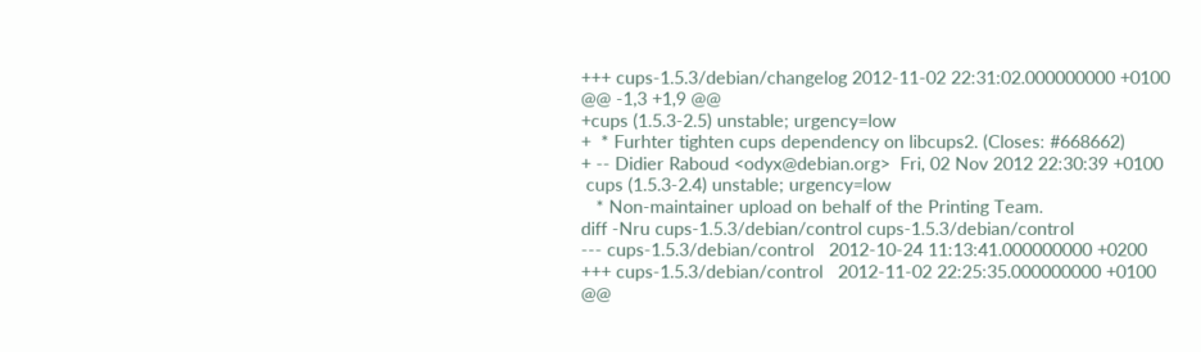+++ cups-1.5.3/debian/changelog 2012-11-02 22:31:02.000000000 +0100
@@ -1,3 +1,9 @@
+cups (1.5.3-2.5) unstable; urgency=low
+  * Furhter tighten cups dependency on libcups2. (Closes: #668662)
+ -- Didier Raboud <odyx@debian.org>  Fri, 02 Nov 2012 22:30:39 +0100
 cups (1.5.3-2.4) unstable; urgency=low
   * Non-maintainer upload on behalf of the Printing Team.
diff -Nru cups-1.5.3/debian/control cups-1.5.3/debian/control
--- cups-1.5.3/debian/control   2012-10-24 11:13:41.000000000 +0200
+++ cups-1.5.3/debian/control   2012-11-02 22:25:35.000000000 +0100
@@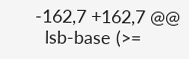-162,7 +162,7 @@
  lsb-base (>=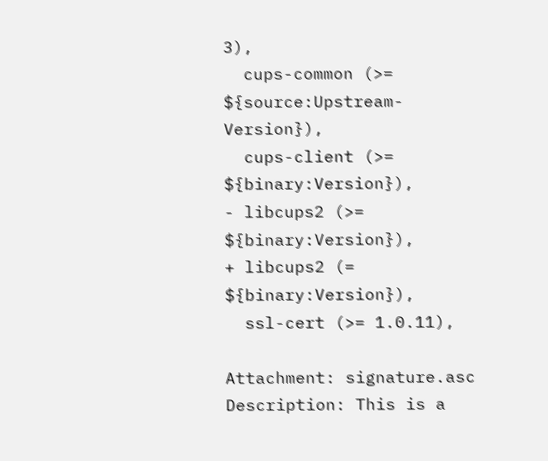3),
  cups-common (>= ${source:Upstream-Version}),
  cups-client (>= ${binary:Version}),
- libcups2 (>= ${binary:Version}),
+ libcups2 (= ${binary:Version}),
  ssl-cert (>= 1.0.11),

Attachment: signature.asc
Description: This is a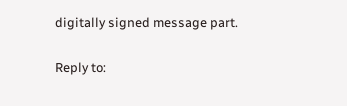digitally signed message part.

Reply to: